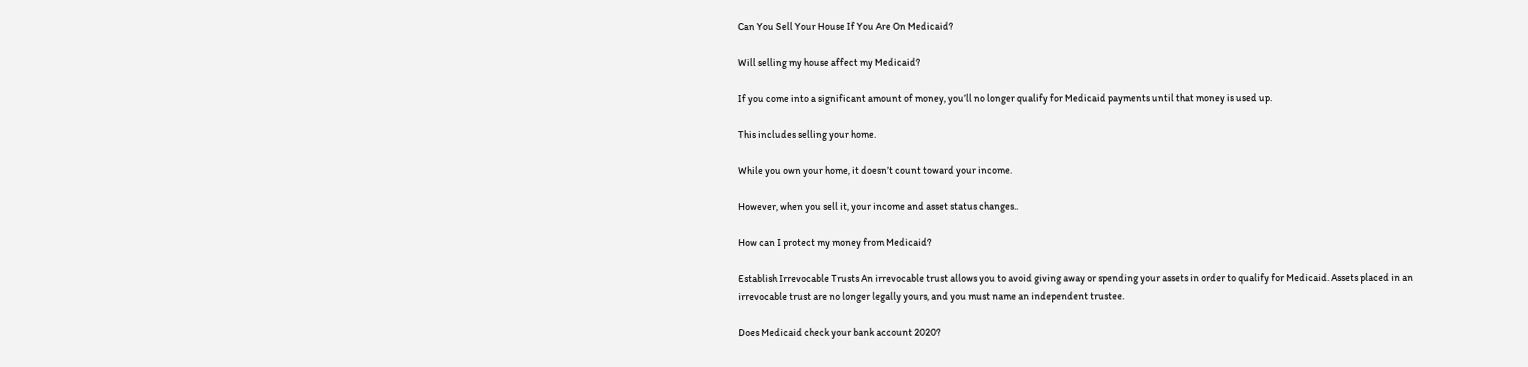Can You Sell Your House If You Are On Medicaid?

Will selling my house affect my Medicaid?

If you come into a significant amount of money, you’ll no longer qualify for Medicaid payments until that money is used up.

This includes selling your home.

While you own your home, it doesn’t count toward your income.

However, when you sell it, your income and asset status changes..

How can I protect my money from Medicaid?

Establish Irrevocable Trusts An irrevocable trust allows you to avoid giving away or spending your assets in order to qualify for Medicaid. Assets placed in an irrevocable trust are no longer legally yours, and you must name an independent trustee.

Does Medicaid check your bank account 2020?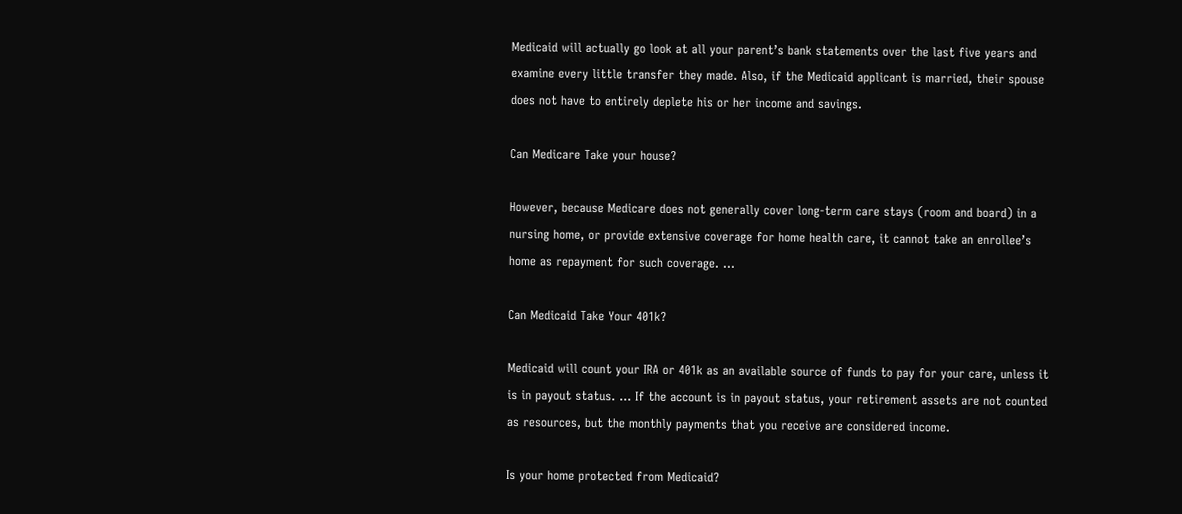Medicaid will actually go look at all your parent’s bank statements over the last five years and examine every little transfer they made. Also, if the Medicaid applicant is married, their spouse does not have to entirely deplete his or her income and savings.

Can Medicare Take your house?

However, because Medicare does not generally cover long-term care stays (room and board) in a nursing home, or provide extensive coverage for home health care, it cannot take an enrollee’s home as repayment for such coverage. …

Can Medicaid Take Your 401k?

Medicaid will count your IRA or 401k as an available source of funds to pay for your care, unless it is in payout status. … If the account is in payout status, your retirement assets are not counted as resources, but the monthly payments that you receive are considered income.

Is your home protected from Medicaid?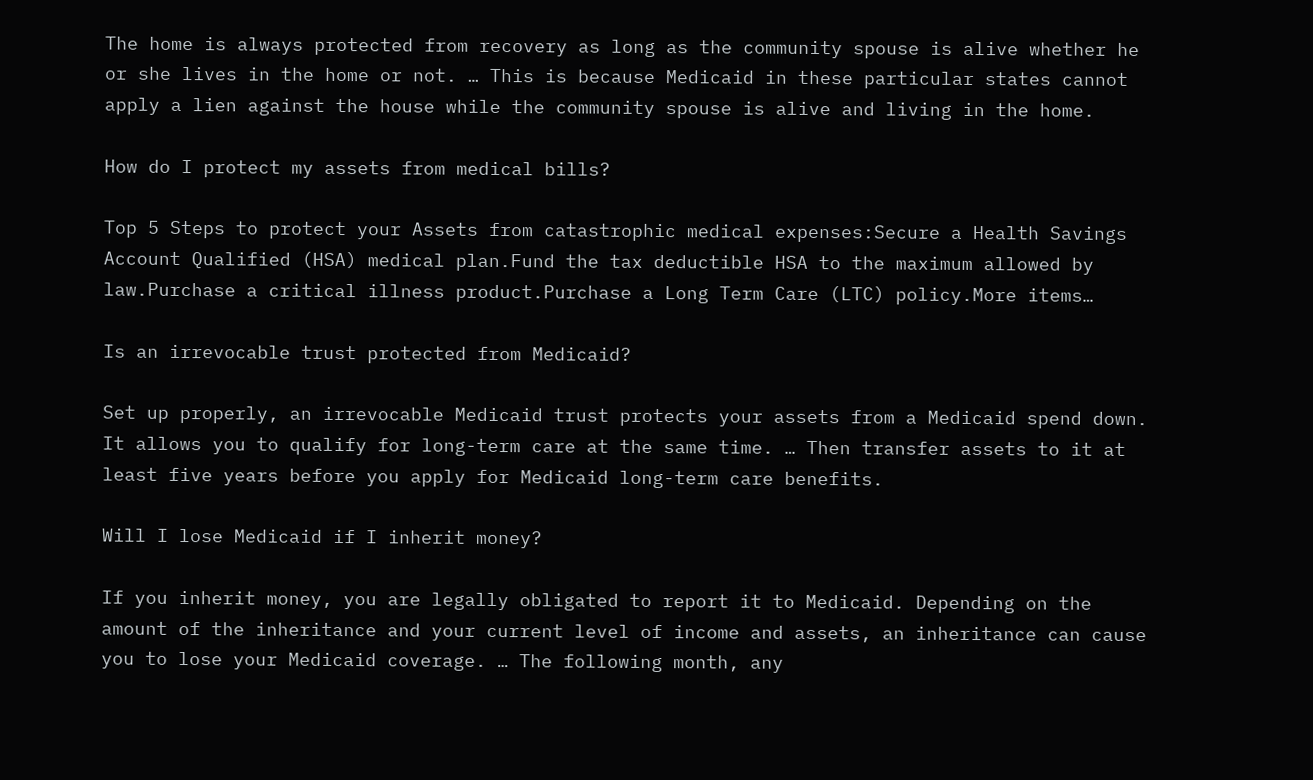The home is always protected from recovery as long as the community spouse is alive whether he or she lives in the home or not. … This is because Medicaid in these particular states cannot apply a lien against the house while the community spouse is alive and living in the home.

How do I protect my assets from medical bills?

Top 5 Steps to protect your Assets from catastrophic medical expenses:Secure a Health Savings Account Qualified (HSA) medical plan.Fund the tax deductible HSA to the maximum allowed by law.Purchase a critical illness product.Purchase a Long Term Care (LTC) policy.More items…

Is an irrevocable trust protected from Medicaid?

Set up properly, an irrevocable Medicaid trust protects your assets from a Medicaid spend down. It allows you to qualify for long-term care at the same time. … Then transfer assets to it at least five years before you apply for Medicaid long-term care benefits.

Will I lose Medicaid if I inherit money?

If you inherit money, you are legally obligated to report it to Medicaid. Depending on the amount of the inheritance and your current level of income and assets, an inheritance can cause you to lose your Medicaid coverage. … The following month, any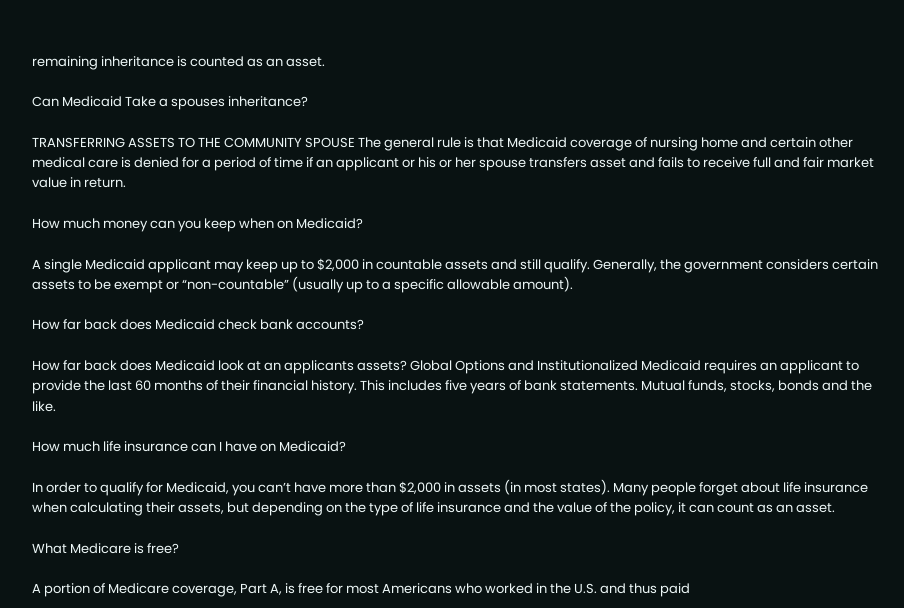remaining inheritance is counted as an asset.

Can Medicaid Take a spouses inheritance?

TRANSFERRING ASSETS TO THE COMMUNITY SPOUSE The general rule is that Medicaid coverage of nursing home and certain other medical care is denied for a period of time if an applicant or his or her spouse transfers asset and fails to receive full and fair market value in return.

How much money can you keep when on Medicaid?

A single Medicaid applicant may keep up to $2,000 in countable assets and still qualify. Generally, the government considers certain assets to be exempt or “non-countable” (usually up to a specific allowable amount).

How far back does Medicaid check bank accounts?

How far back does Medicaid look at an applicants assets? Global Options and Institutionalized Medicaid requires an applicant to provide the last 60 months of their financial history. This includes five years of bank statements. Mutual funds, stocks, bonds and the like.

How much life insurance can I have on Medicaid?

In order to qualify for Medicaid, you can’t have more than $2,000 in assets (in most states). Many people forget about life insurance when calculating their assets, but depending on the type of life insurance and the value of the policy, it can count as an asset.

What Medicare is free?

A portion of Medicare coverage, Part A, is free for most Americans who worked in the U.S. and thus paid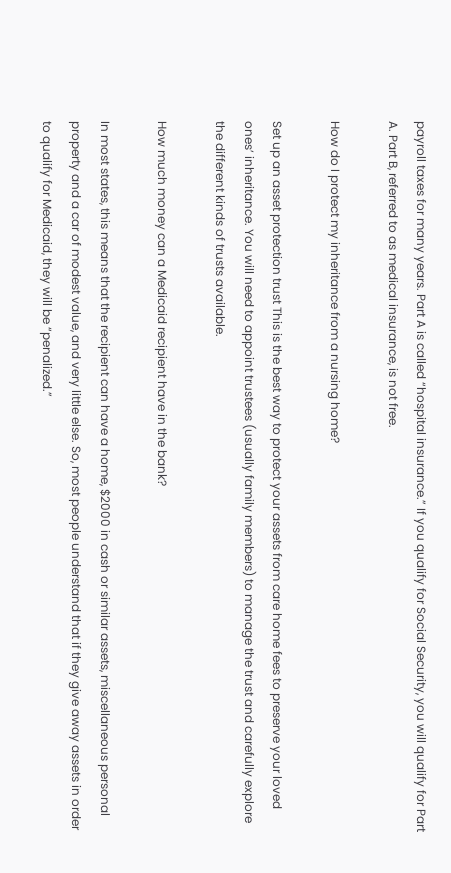payroll taxes for many years. Part A is called “hospital insurance.” If you qualify for Social Security, you will qualify for Part A. Part B, referred to as medical insurance, is not free.

How do I protect my inheritance from a nursing home?

Set up an asset protection trust This is the best way to protect your assets from care home fees to preserve your loved ones’ inheritance. You will need to appoint trustees (usually family members) to manage the trust and carefully explore the different kinds of trusts available.

How much money can a Medicaid recipient have in the bank?

In most states, this means that the recipient can have a home, $2000 in cash or similar assets, miscellaneous personal property and a car of modest value, and very little else. So, most people understand that if they give away assets in order to qualify for Medicaid, they will be “penalized.”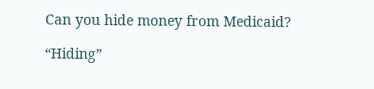Can you hide money from Medicaid?

“Hiding”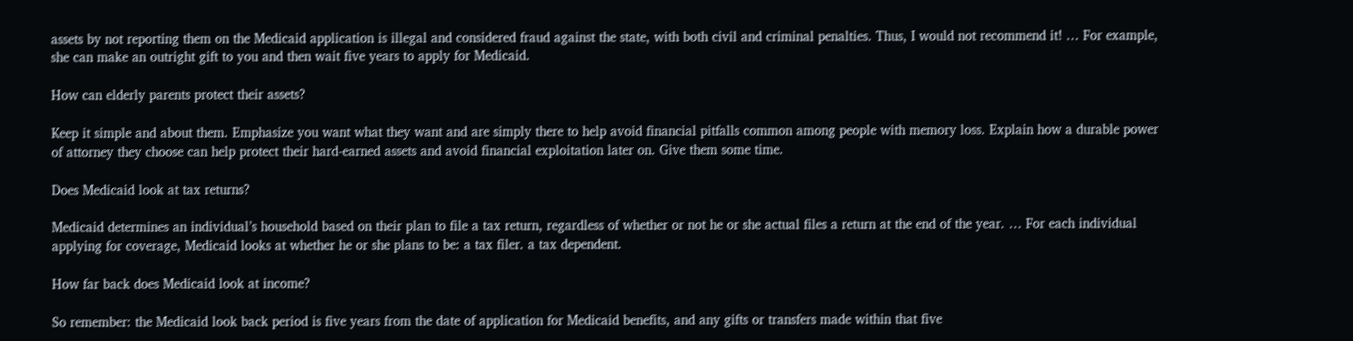assets by not reporting them on the Medicaid application is illegal and considered fraud against the state, with both civil and criminal penalties. Thus, I would not recommend it! … For example, she can make an outright gift to you and then wait five years to apply for Medicaid.

How can elderly parents protect their assets?

Keep it simple and about them. Emphasize you want what they want and are simply there to help avoid financial pitfalls common among people with memory loss. Explain how a durable power of attorney they choose can help protect their hard-earned assets and avoid financial exploitation later on. Give them some time.

Does Medicaid look at tax returns?

Medicaid determines an individual’s household based on their plan to file a tax return, regardless of whether or not he or she actual files a return at the end of the year. … For each individual applying for coverage, Medicaid looks at whether he or she plans to be: a tax filer. a tax dependent.

How far back does Medicaid look at income?

So remember: the Medicaid look back period is five years from the date of application for Medicaid benefits, and any gifts or transfers made within that five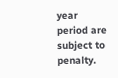year period are subject to penalty.